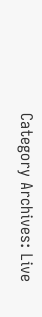Category Archives: Live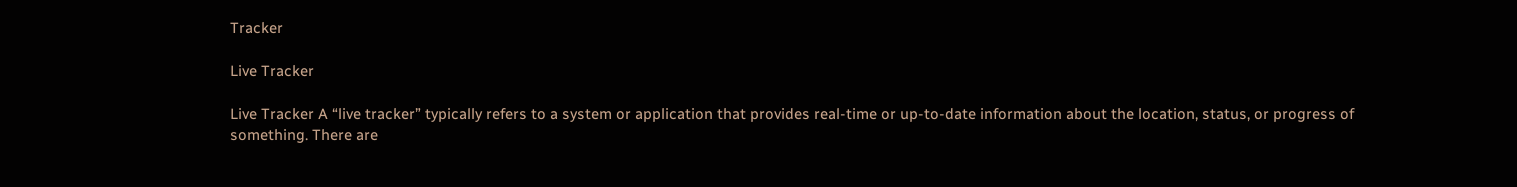Tracker

Live Tracker

Live Tracker A “live tracker” typically refers to a system or application that provides real-time or up-to-date information about the location, status, or progress of something. There are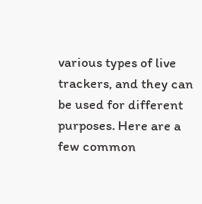various types of live trackers, and they can be used for different purposes. Here are a few common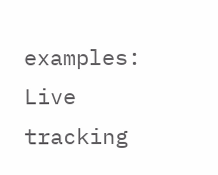examples: Live tracking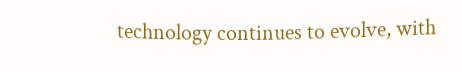technology continues to evolve, with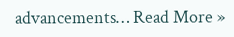advancements… Read More »